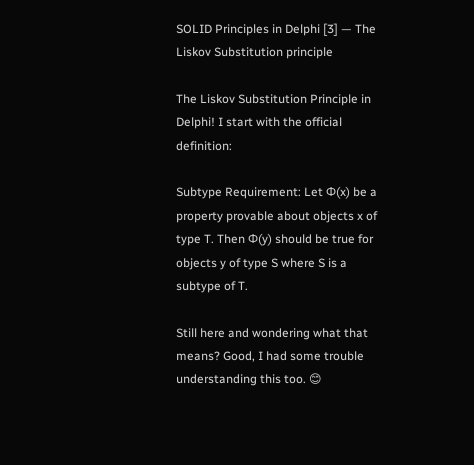SOLID Principles in Delphi [3] — The Liskov Substitution principle

The Liskov Substitution Principle in Delphi! I start with the official definition:

Subtype Requirement: Let Φ(x) be a property provable about objects x of type T. Then Φ(y) should be true for objects y of type S where S is a subtype of T.

Still here and wondering what that means? Good, I had some trouble understanding this too. 😊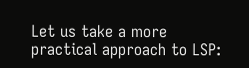Let us take a more practical approach to LSP: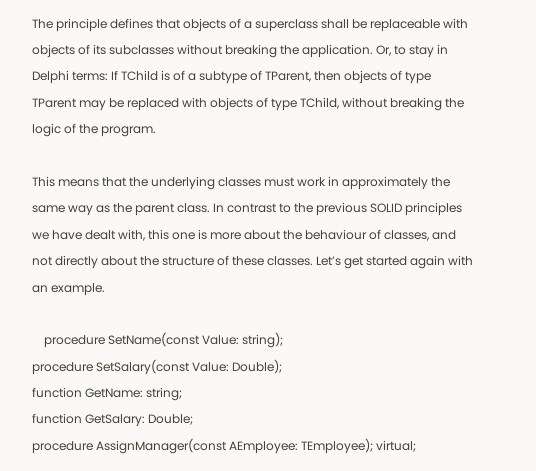The principle defines that objects of a superclass shall be replaceable with objects of its subclasses without breaking the application. Or, to stay in Delphi terms: If TChild is of a subtype of TParent, then objects of type TParent may be replaced with objects of type TChild, without breaking the logic of the program.

This means that the underlying classes must work in approximately the same way as the parent class. In contrast to the previous SOLID principles we have dealt with, this one is more about the behaviour of classes, and not directly about the structure of these classes. Let’s get started again with an example.

    procedure SetName(const Value: string);
procedure SetSalary(const Value: Double);
function GetName: string;
function GetSalary: Double;
procedure AssignManager(const AEmployee: TEmployee); virtual;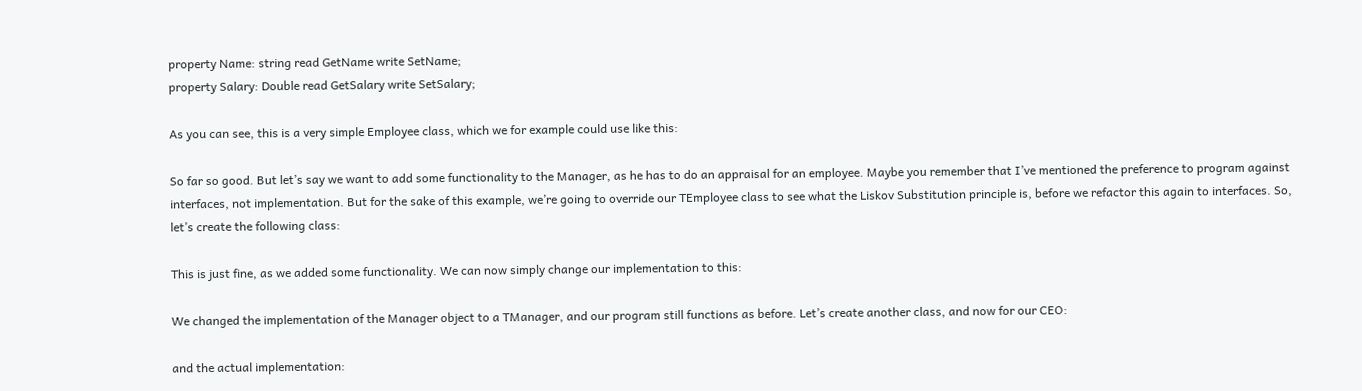property Name: string read GetName write SetName;
property Salary: Double read GetSalary write SetSalary;

As you can see, this is a very simple Employee class, which we for example could use like this:

So far so good. But let’s say we want to add some functionality to the Manager, as he has to do an appraisal for an employee. Maybe you remember that I’ve mentioned the preference to program against interfaces, not implementation. But for the sake of this example, we’re going to override our TEmployee class to see what the Liskov Substitution principle is, before we refactor this again to interfaces. So, let’s create the following class:

This is just fine, as we added some functionality. We can now simply change our implementation to this:

We changed the implementation of the Manager object to a TManager, and our program still functions as before. Let’s create another class, and now for our CEO:

and the actual implementation: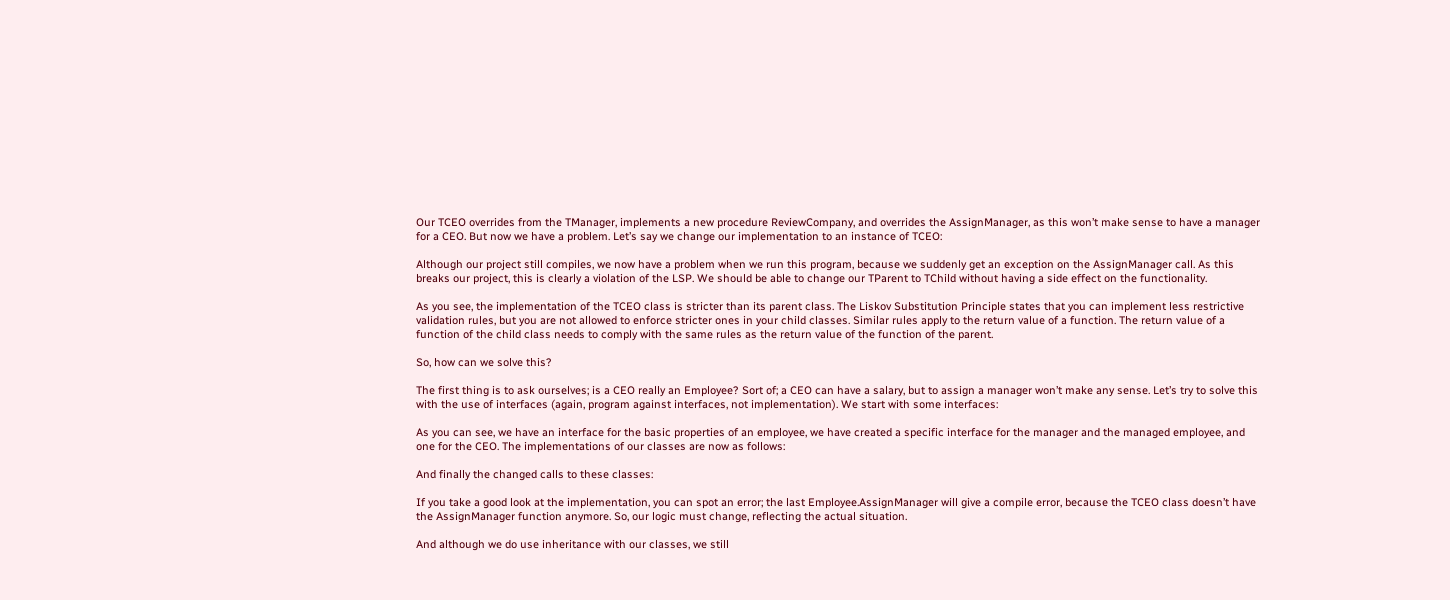Our TCEO overrides from the TManager, implements a new procedure ReviewCompany, and overrides the AssignManager, as this won’t make sense to have a manager for a CEO. But now we have a problem. Let’s say we change our implementation to an instance of TCEO:

Although our project still compiles, we now have a problem when we run this program, because we suddenly get an exception on the AssignManager call. As this breaks our project, this is clearly a violation of the LSP. We should be able to change our TParent to TChild without having a side effect on the functionality.

As you see, the implementation of the TCEO class is stricter than its parent class. The Liskov Substitution Principle states that you can implement less restrictive validation rules, but you are not allowed to enforce stricter ones in your child classes. Similar rules apply to the return value of a function. The return value of a function of the child class needs to comply with the same rules as the return value of the function of the parent.

So, how can we solve this?

The first thing is to ask ourselves; is a CEO really an Employee? Sort of; a CEO can have a salary, but to assign a manager won’t make any sense. Let’s try to solve this with the use of interfaces (again, program against interfaces, not implementation). We start with some interfaces:

As you can see, we have an interface for the basic properties of an employee, we have created a specific interface for the manager and the managed employee, and one for the CEO. The implementations of our classes are now as follows:

And finally the changed calls to these classes:

If you take a good look at the implementation, you can spot an error; the last Employee.AssignManager will give a compile error, because the TCEO class doesn’t have the AssignManager function anymore. So, our logic must change, reflecting the actual situation.

And although we do use inheritance with our classes, we still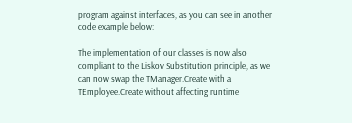program against interfaces, as you can see in another code example below:

The implementation of our classes is now also compliant to the Liskov Substitution principle, as we can now swap the TManager.Create with a TEmployee.Create without affecting runtime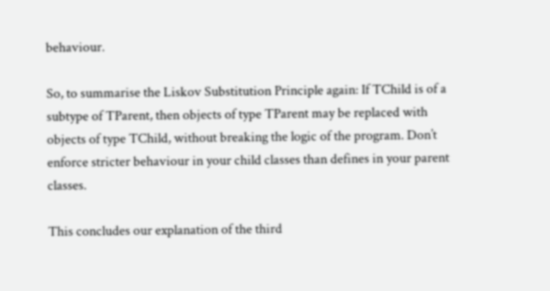behaviour.

So, to summarise the Liskov Substitution Principle again: If TChild is of a subtype of TParent, then objects of type TParent may be replaced with objects of type TChild, without breaking the logic of the program. Don’t enforce stricter behaviour in your child classes than defines in your parent classes.

This concludes our explanation of the third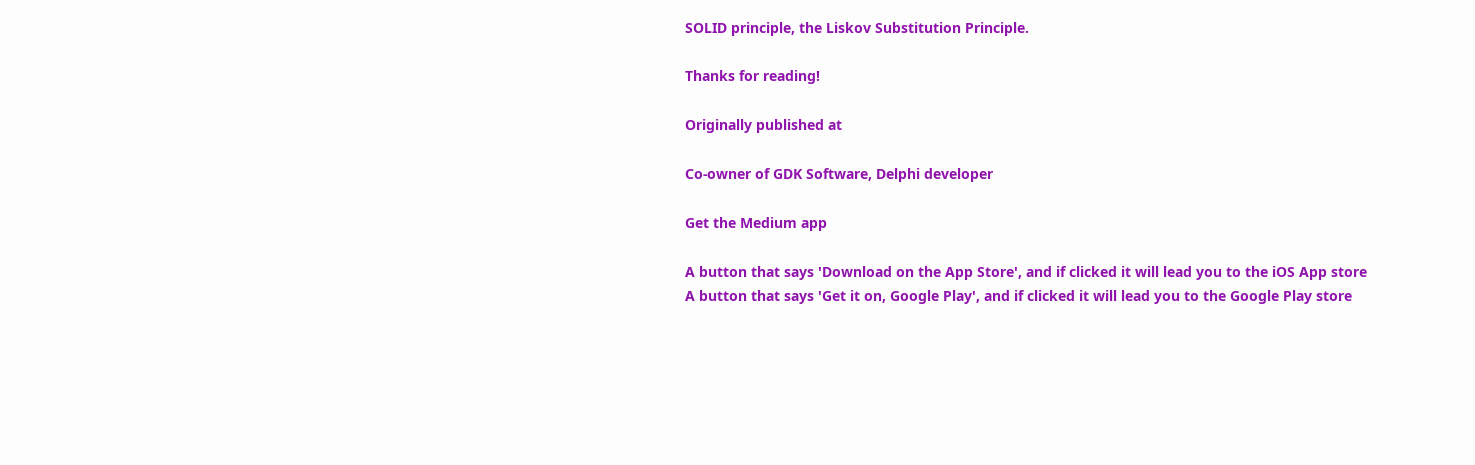SOLID principle, the Liskov Substitution Principle.

Thanks for reading!

Originally published at

Co-owner of GDK Software, Delphi developer

Get the Medium app

A button that says 'Download on the App Store', and if clicked it will lead you to the iOS App store
A button that says 'Get it on, Google Play', and if clicked it will lead you to the Google Play store